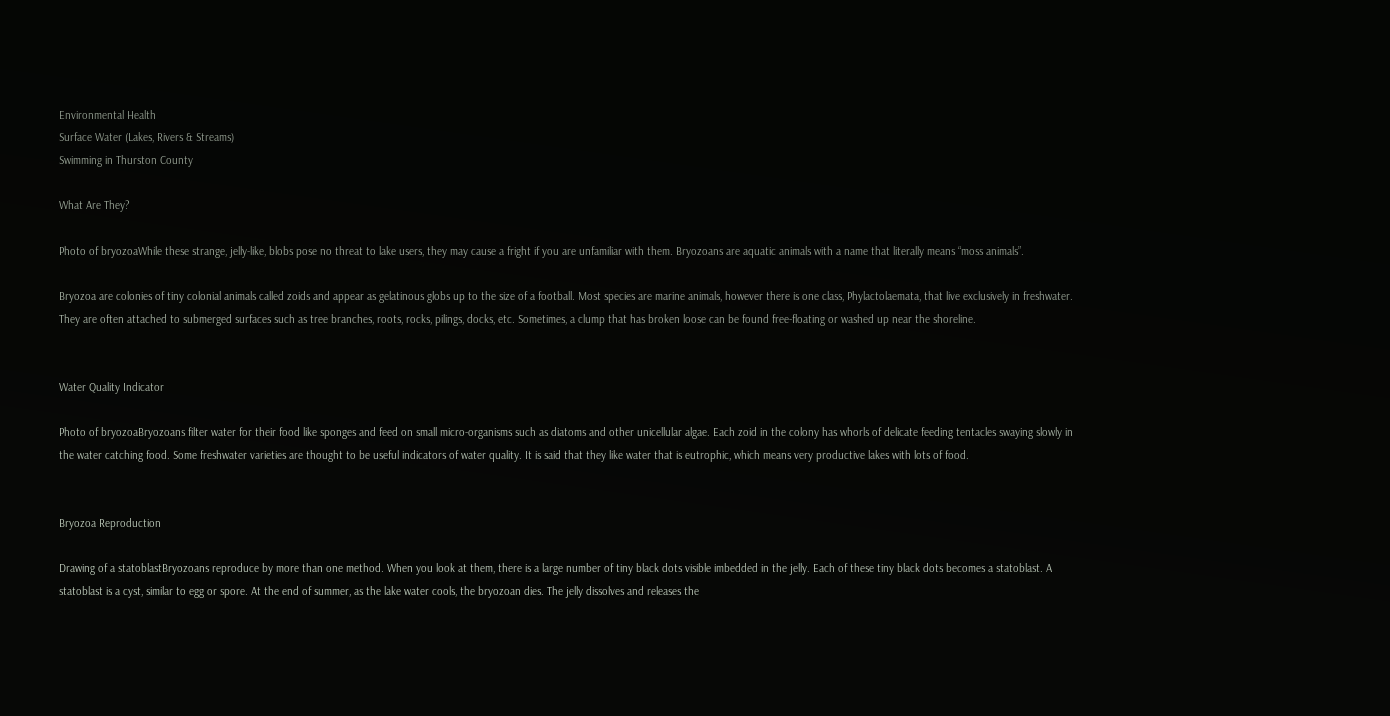Environmental Health
Surface Water (Lakes, Rivers & Streams)
Swimming in Thurston County

What Are They?

Photo of bryozoaWhile these strange, jelly-like, blobs pose no threat to lake users, they may cause a fright if you are unfamiliar with them. Bryozoans are aquatic animals with a name that literally means “moss animals”.

Bryozoa are colonies of tiny colonial animals called zoids and appear as gelatinous globs up to the size of a football. Most species are marine animals, however there is one class, Phylactolaemata, that live exclusively in freshwater. They are often attached to submerged surfaces such as tree branches, roots, rocks, pilings, docks, etc. Sometimes, a clump that has broken loose can be found free-floating or washed up near the shoreline.


Water Quality Indicator

Photo of bryozoaBryozoans filter water for their food like sponges and feed on small micro-organisms such as diatoms and other unicellular algae. Each zoid in the colony has whorls of delicate feeding tentacles swaying slowly in the water catching food. Some freshwater varieties are thought to be useful indicators of water quality. It is said that they like water that is eutrophic, which means very productive lakes with lots of food.


Bryozoa Reproduction

Drawing of a statoblastBryozoans reproduce by more than one method. When you look at them, there is a large number of tiny black dots visible imbedded in the jelly. Each of these tiny black dots becomes a statoblast. A statoblast is a cyst, similar to egg or spore. At the end of summer, as the lake water cools, the bryozoan dies. The jelly dissolves and releases the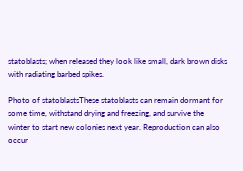statoblasts; when released they look like small, dark brown disks with radiating barbed spikes.

Photo of statoblastsThese statoblasts can remain dormant for some time, withstand drying and freezing, and survive the winter to start new colonies next year. Reproduction can also occur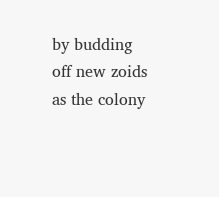by budding off new zoids as the colony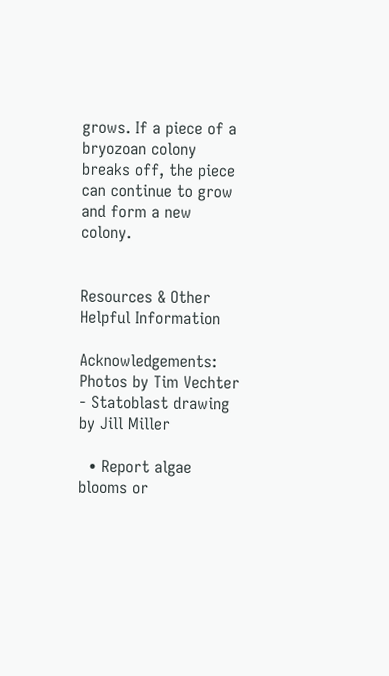grows. If a piece of a bryozoan colony breaks off, the piece can continue to grow and form a new colony.


Resources & Other Helpful Information

Acknowledgements: Photos by Tim Vechter - Statoblast drawing by Jill Miller

  • Report algae blooms or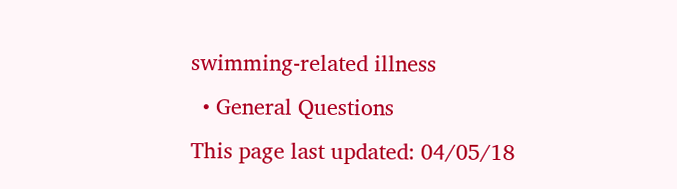swimming-related illness
  • General Questions
This page last updated: 04/05/18